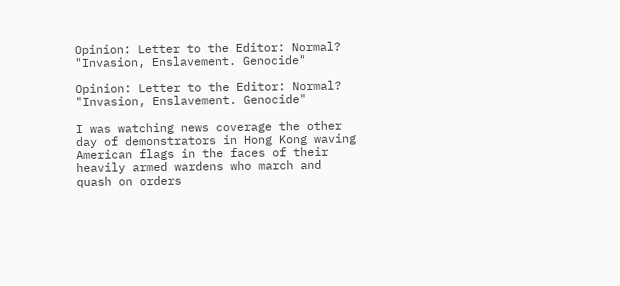Opinion: Letter to the Editor: Normal? "Invasion, Enslavement. Genocide"

Opinion: Letter to the Editor: Normal? "Invasion, Enslavement. Genocide"

I was watching news coverage the other day of demonstrators in Hong Kong waving American flags in the faces of their heavily armed wardens who march and quash on orders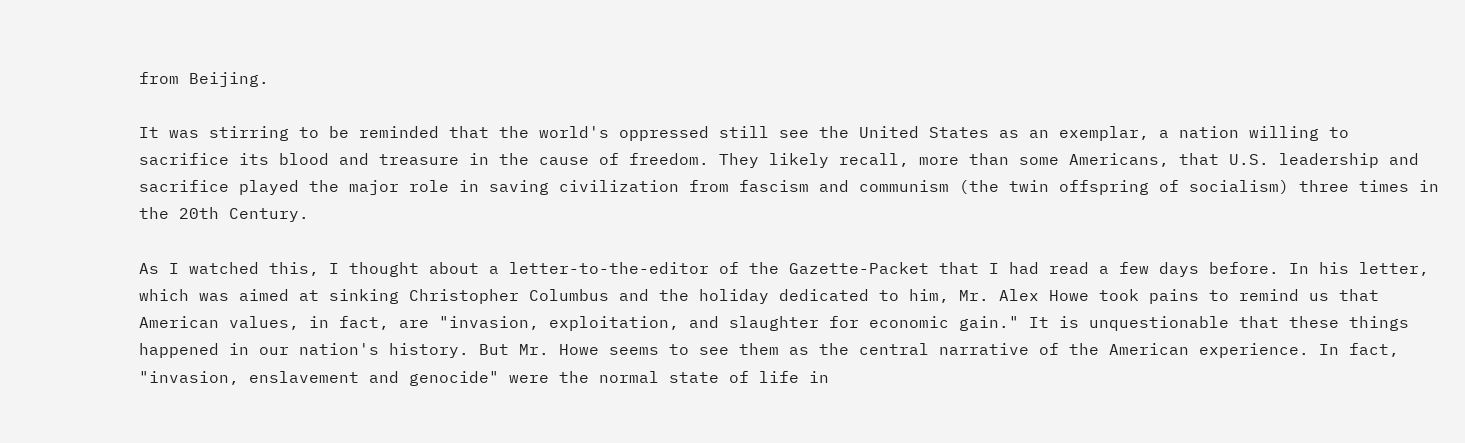from Beijing.

It was stirring to be reminded that the world's oppressed still see the United States as an exemplar, a nation willing to sacrifice its blood and treasure in the cause of freedom. They likely recall, more than some Americans, that U.S. leadership and sacrifice played the major role in saving civilization from fascism and communism (the twin offspring of socialism) three times in the 20th Century.

As I watched this, I thought about a letter-to-the-editor of the Gazette-Packet that I had read a few days before. In his letter, which was aimed at sinking Christopher Columbus and the holiday dedicated to him, Mr. Alex Howe took pains to remind us that American values, in fact, are "invasion, exploitation, and slaughter for economic gain." It is unquestionable that these things happened in our nation's history. But Mr. Howe seems to see them as the central narrative of the American experience. In fact, "invasion, enslavement and genocide" were the normal state of life in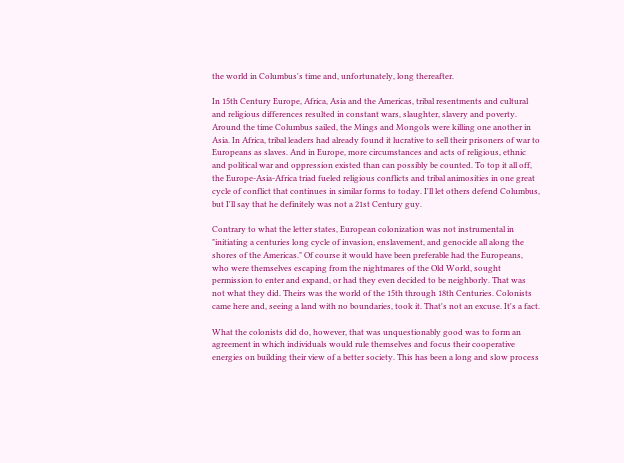the world in Columbus's time and, unfortunately, long thereafter.

In 15th Century Europe, Africa, Asia and the Americas, tribal resentments and cultural and religious differences resulted in constant wars, slaughter, slavery and poverty. Around the time Columbus sailed, the Mings and Mongols were killing one another in Asia. In Africa, tribal leaders had already found it lucrative to sell their prisoners of war to Europeans as slaves. And in Europe, more circumstances and acts of religious, ethnic and political war and oppression existed than can possibly be counted. To top it all off, the Europe-Asia-Africa triad fueled religious conflicts and tribal animosities in one great cycle of conflict that continues in similar forms to today. I'll let others defend Columbus, but I'll say that he definitely was not a 21st Century guy.

Contrary to what the letter states, European colonization was not instrumental in "initiating a centuries long cycle of invasion, enslavement, and genocide all along the shores of the Americas." Of course it would have been preferable had the Europeans, who were themselves escaping from the nightmares of the Old World, sought permission to enter and expand, or had they even decided to be neighborly. That was not what they did. Theirs was the world of the 15th through 18th Centuries. Colonists came here and, seeing a land with no boundaries, took it. That's not an excuse. It's a fact.

What the colonists did do, however, that was unquestionably good was to form an agreement in which individuals would rule themselves and focus their cooperative energies on building their view of a better society. This has been a long and slow process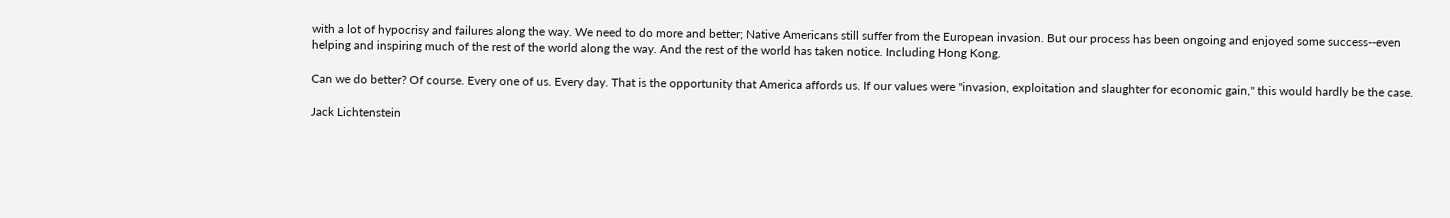with a lot of hypocrisy and failures along the way. We need to do more and better; Native Americans still suffer from the European invasion. But our process has been ongoing and enjoyed some success--even helping and inspiring much of the rest of the world along the way. And the rest of the world has taken notice. Including Hong Kong.

Can we do better? Of course. Every one of us. Every day. That is the opportunity that America affords us. If our values were "invasion, exploitation and slaughter for economic gain," this would hardly be the case.

Jack Lichtenstein